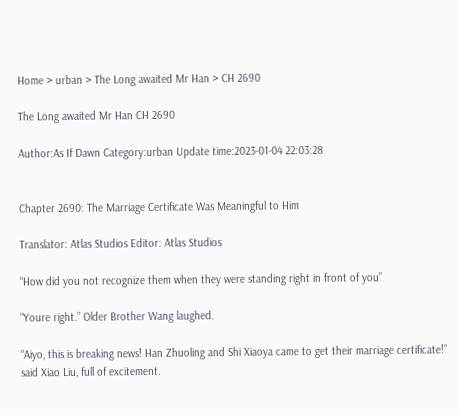Home > urban > The Long awaited Mr Han > CH 2690

The Long awaited Mr Han CH 2690

Author:As If Dawn Category:urban Update time:2023-01-04 22:03:28


Chapter 2690: The Marriage Certificate Was Meaningful to Him

Translator: Atlas Studios Editor: Atlas Studios

“How did you not recognize them when they were standing right in front of you”

“Youre right.” Older Brother Wang laughed.

“Aiyo, this is breaking news! Han Zhuoling and Shi Xiaoya came to get their marriage certificate!” said Xiao Liu, full of excitement.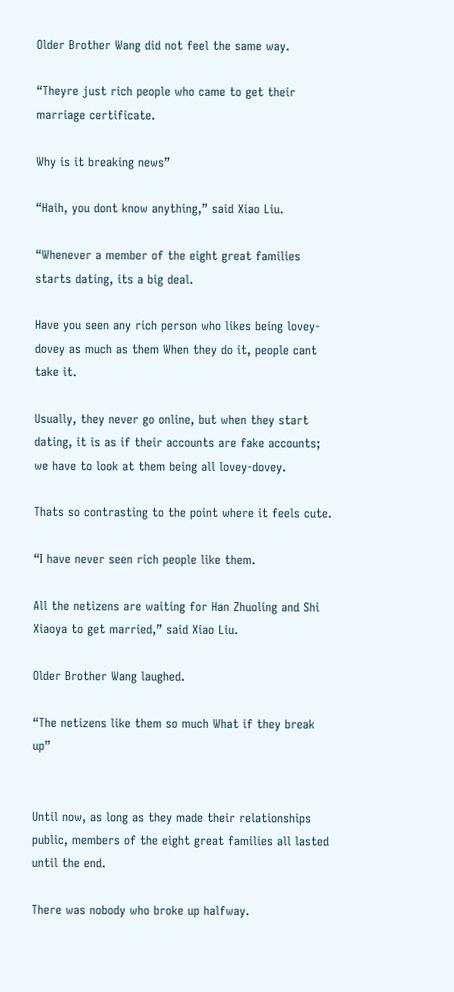Older Brother Wang did not feel the same way.

“Theyre just rich people who came to get their marriage certificate.

Why is it breaking news”

“Haih, you dont know anything,” said Xiao Liu.

“Whenever a member of the eight great families starts dating, its a big deal.

Have you seen any rich person who likes being lovey-dovey as much as them When they do it, people cant take it.

Usually, they never go online, but when they start dating, it is as if their accounts are fake accounts; we have to look at them being all lovey-dovey.

Thats so contrasting to the point where it feels cute.

“I have never seen rich people like them.

All the netizens are waiting for Han Zhuoling and Shi Xiaoya to get married,” said Xiao Liu.

Older Brother Wang laughed.

“The netizens like them so much What if they break up”


Until now, as long as they made their relationships public, members of the eight great families all lasted until the end.

There was nobody who broke up halfway.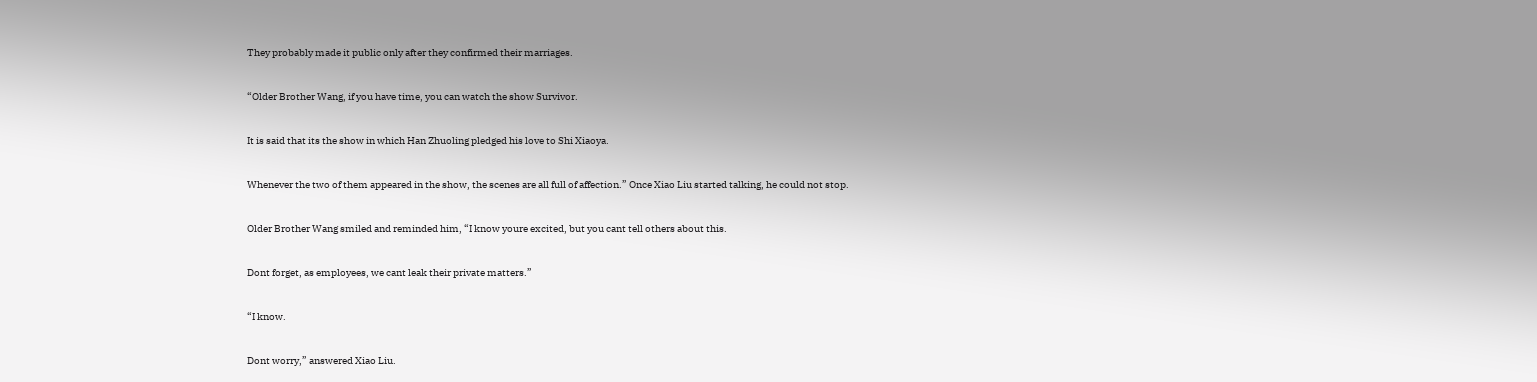They probably made it public only after they confirmed their marriages.

“Older Brother Wang, if you have time, you can watch the show Survivor.

It is said that its the show in which Han Zhuoling pledged his love to Shi Xiaoya.

Whenever the two of them appeared in the show, the scenes are all full of affection.” Once Xiao Liu started talking, he could not stop.

Older Brother Wang smiled and reminded him, “I know youre excited, but you cant tell others about this.

Dont forget, as employees, we cant leak their private matters.”

“I know.

Dont worry,” answered Xiao Liu.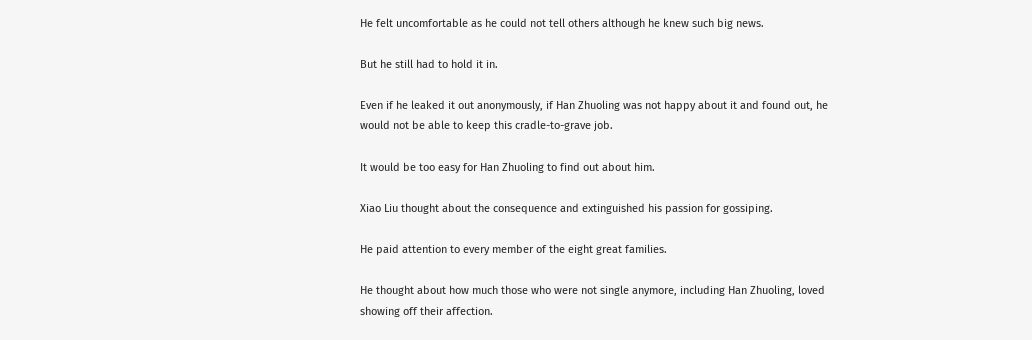He felt uncomfortable as he could not tell others although he knew such big news.

But he still had to hold it in.

Even if he leaked it out anonymously, if Han Zhuoling was not happy about it and found out, he would not be able to keep this cradle-to-grave job.

It would be too easy for Han Zhuoling to find out about him.

Xiao Liu thought about the consequence and extinguished his passion for gossiping.

He paid attention to every member of the eight great families.

He thought about how much those who were not single anymore, including Han Zhuoling, loved showing off their affection.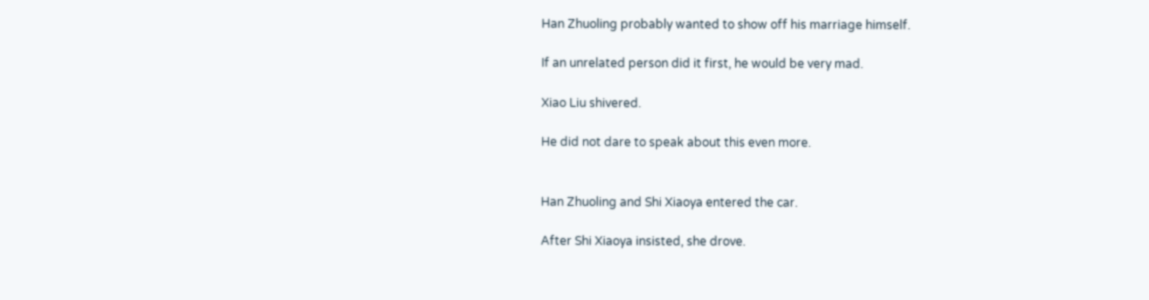Han Zhuoling probably wanted to show off his marriage himself.

If an unrelated person did it first, he would be very mad.

Xiao Liu shivered.

He did not dare to speak about this even more.


Han Zhuoling and Shi Xiaoya entered the car.

After Shi Xiaoya insisted, she drove.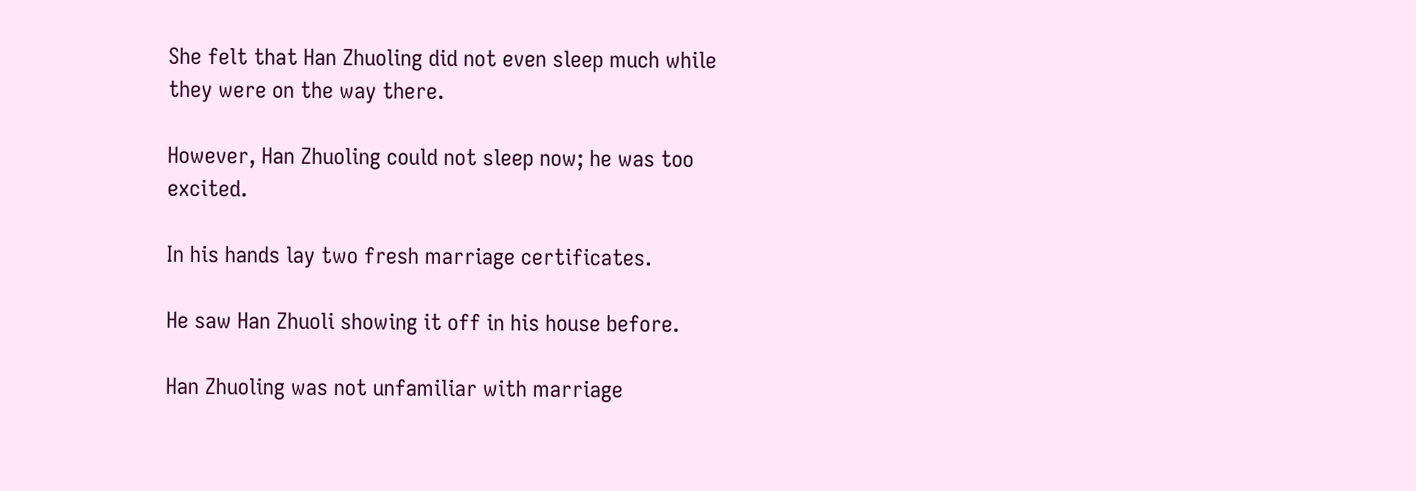She felt that Han Zhuoling did not even sleep much while they were on the way there.

However, Han Zhuoling could not sleep now; he was too excited.

In his hands lay two fresh marriage certificates.

He saw Han Zhuoli showing it off in his house before.

Han Zhuoling was not unfamiliar with marriage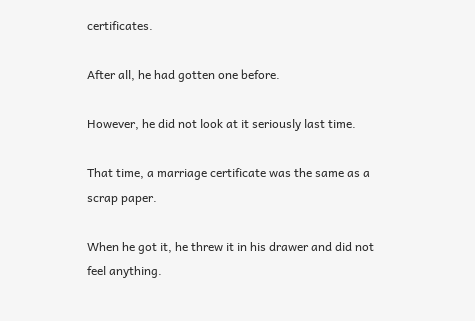certificates.

After all, he had gotten one before.

However, he did not look at it seriously last time.

That time, a marriage certificate was the same as a scrap paper.

When he got it, he threw it in his drawer and did not feel anything.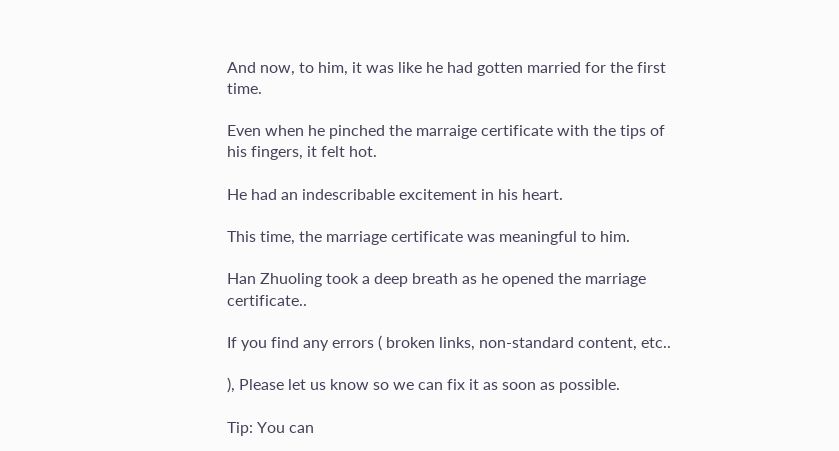And now, to him, it was like he had gotten married for the first time.

Even when he pinched the marraige certificate with the tips of his fingers, it felt hot.

He had an indescribable excitement in his heart.

This time, the marriage certificate was meaningful to him.

Han Zhuoling took a deep breath as he opened the marriage certificate..

If you find any errors ( broken links, non-standard content, etc..

), Please let us know so we can fix it as soon as possible.

Tip: You can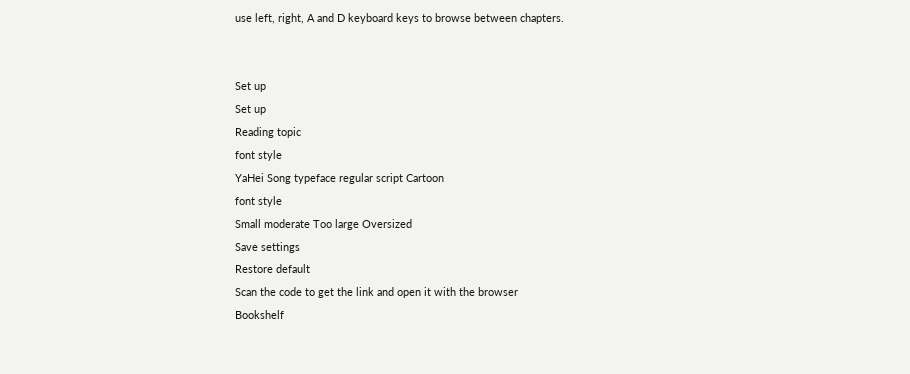use left, right, A and D keyboard keys to browse between chapters.


Set up
Set up
Reading topic
font style
YaHei Song typeface regular script Cartoon
font style
Small moderate Too large Oversized
Save settings
Restore default
Scan the code to get the link and open it with the browser
Bookshelf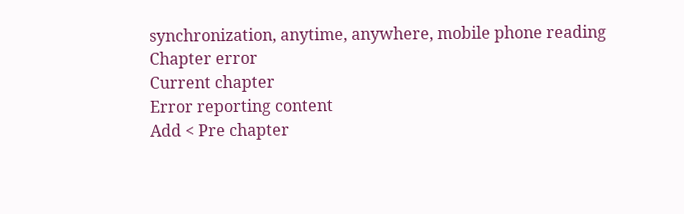synchronization, anytime, anywhere, mobile phone reading
Chapter error
Current chapter
Error reporting content
Add < Pre chapter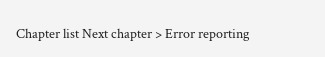Chapter list Next chapter > Error reporting